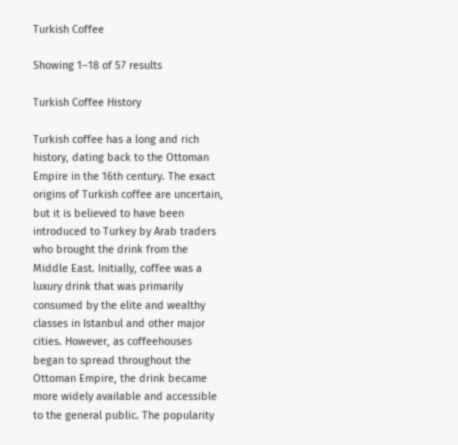Turkish Coffee

Showing 1–18 of 57 results

Turkish Coffee History

Turkish coffee has a long and rich history, dating back to the Ottoman Empire in the 16th century. The exact origins of Turkish coffee are uncertain, but it is believed to have been introduced to Turkey by Arab traders who brought the drink from the Middle East. Initially, coffee was a luxury drink that was primarily consumed by the elite and wealthy classes in Istanbul and other major cities. However, as coffeehouses began to spread throughout the Ottoman Empire, the drink became more widely available and accessible to the general public. The popularity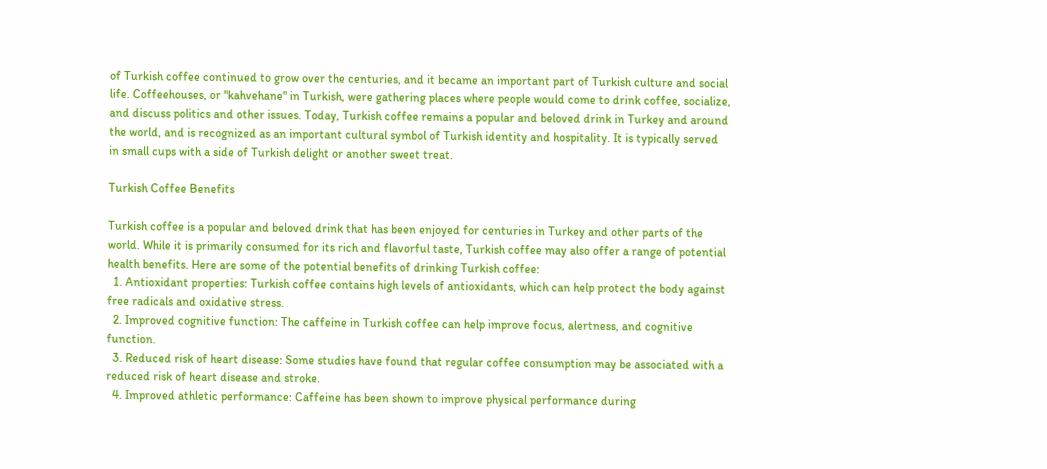of Turkish coffee continued to grow over the centuries, and it became an important part of Turkish culture and social life. Coffeehouses, or "kahvehane" in Turkish, were gathering places where people would come to drink coffee, socialize, and discuss politics and other issues. Today, Turkish coffee remains a popular and beloved drink in Turkey and around the world, and is recognized as an important cultural symbol of Turkish identity and hospitality. It is typically served in small cups with a side of Turkish delight or another sweet treat.

Turkish Coffee Benefits

Turkish coffee is a popular and beloved drink that has been enjoyed for centuries in Turkey and other parts of the world. While it is primarily consumed for its rich and flavorful taste, Turkish coffee may also offer a range of potential health benefits. Here are some of the potential benefits of drinking Turkish coffee:
  1. Antioxidant properties: Turkish coffee contains high levels of antioxidants, which can help protect the body against free radicals and oxidative stress.
  2. Improved cognitive function: The caffeine in Turkish coffee can help improve focus, alertness, and cognitive function.
  3. Reduced risk of heart disease: Some studies have found that regular coffee consumption may be associated with a reduced risk of heart disease and stroke.
  4. Improved athletic performance: Caffeine has been shown to improve physical performance during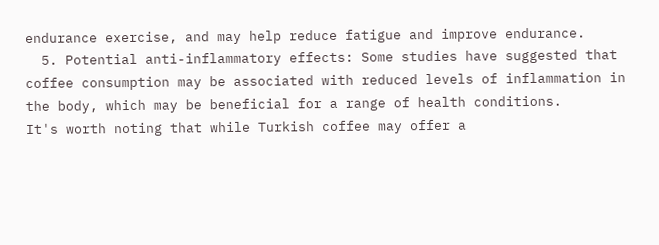endurance exercise, and may help reduce fatigue and improve endurance.
  5. Potential anti-inflammatory effects: Some studies have suggested that coffee consumption may be associated with reduced levels of inflammation in the body, which may be beneficial for a range of health conditions.
It's worth noting that while Turkish coffee may offer a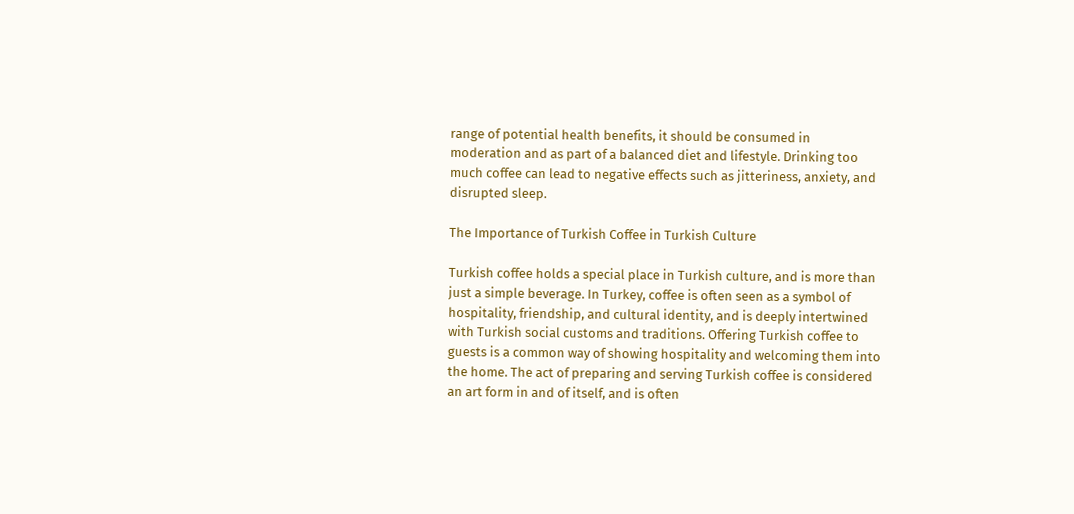range of potential health benefits, it should be consumed in moderation and as part of a balanced diet and lifestyle. Drinking too much coffee can lead to negative effects such as jitteriness, anxiety, and disrupted sleep.

The Importance of Turkish Coffee in Turkish Culture

Turkish coffee holds a special place in Turkish culture, and is more than just a simple beverage. In Turkey, coffee is often seen as a symbol of hospitality, friendship, and cultural identity, and is deeply intertwined with Turkish social customs and traditions. Offering Turkish coffee to guests is a common way of showing hospitality and welcoming them into the home. The act of preparing and serving Turkish coffee is considered an art form in and of itself, and is often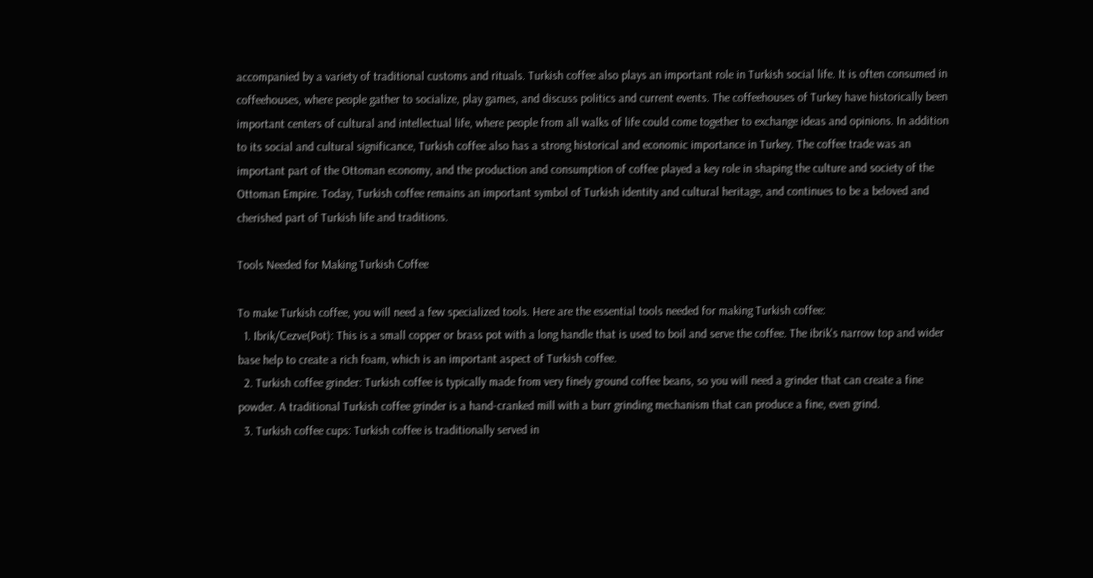accompanied by a variety of traditional customs and rituals. Turkish coffee also plays an important role in Turkish social life. It is often consumed in coffeehouses, where people gather to socialize, play games, and discuss politics and current events. The coffeehouses of Turkey have historically been important centers of cultural and intellectual life, where people from all walks of life could come together to exchange ideas and opinions. In addition to its social and cultural significance, Turkish coffee also has a strong historical and economic importance in Turkey. The coffee trade was an important part of the Ottoman economy, and the production and consumption of coffee played a key role in shaping the culture and society of the Ottoman Empire. Today, Turkish coffee remains an important symbol of Turkish identity and cultural heritage, and continues to be a beloved and cherished part of Turkish life and traditions.

Tools Needed for Making Turkish Coffee

To make Turkish coffee, you will need a few specialized tools. Here are the essential tools needed for making Turkish coffee:
  1. Ibrik/Cezve(Pot): This is a small copper or brass pot with a long handle that is used to boil and serve the coffee. The ibrik's narrow top and wider base help to create a rich foam, which is an important aspect of Turkish coffee.
  2. Turkish coffee grinder: Turkish coffee is typically made from very finely ground coffee beans, so you will need a grinder that can create a fine powder. A traditional Turkish coffee grinder is a hand-cranked mill with a burr grinding mechanism that can produce a fine, even grind.
  3. Turkish coffee cups: Turkish coffee is traditionally served in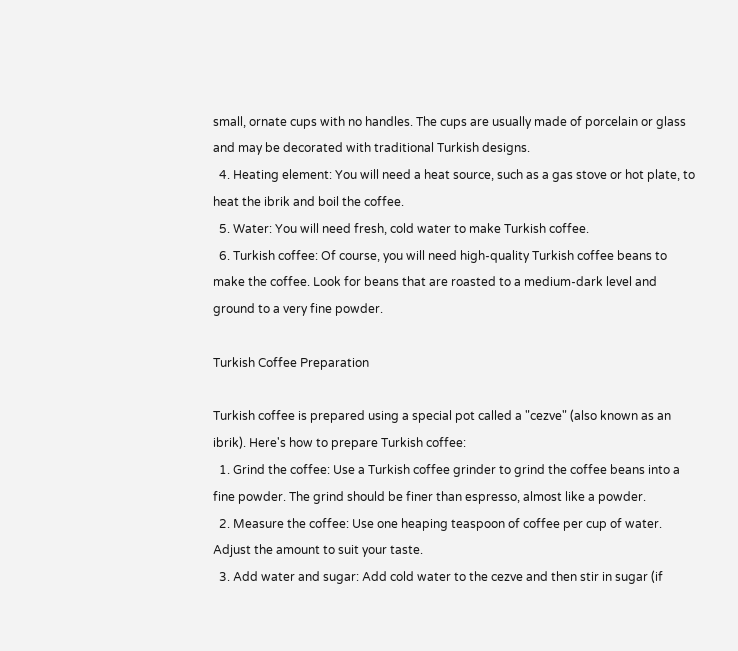small, ornate cups with no handles. The cups are usually made of porcelain or glass and may be decorated with traditional Turkish designs.
  4. Heating element: You will need a heat source, such as a gas stove or hot plate, to heat the ibrik and boil the coffee.
  5. Water: You will need fresh, cold water to make Turkish coffee.
  6. Turkish coffee: Of course, you will need high-quality Turkish coffee beans to make the coffee. Look for beans that are roasted to a medium-dark level and ground to a very fine powder.

Turkish Coffee Preparation

Turkish coffee is prepared using a special pot called a "cezve" (also known as an ibrik). Here's how to prepare Turkish coffee:
  1. Grind the coffee: Use a Turkish coffee grinder to grind the coffee beans into a fine powder. The grind should be finer than espresso, almost like a powder.
  2. Measure the coffee: Use one heaping teaspoon of coffee per cup of water. Adjust the amount to suit your taste.
  3. Add water and sugar: Add cold water to the cezve and then stir in sugar (if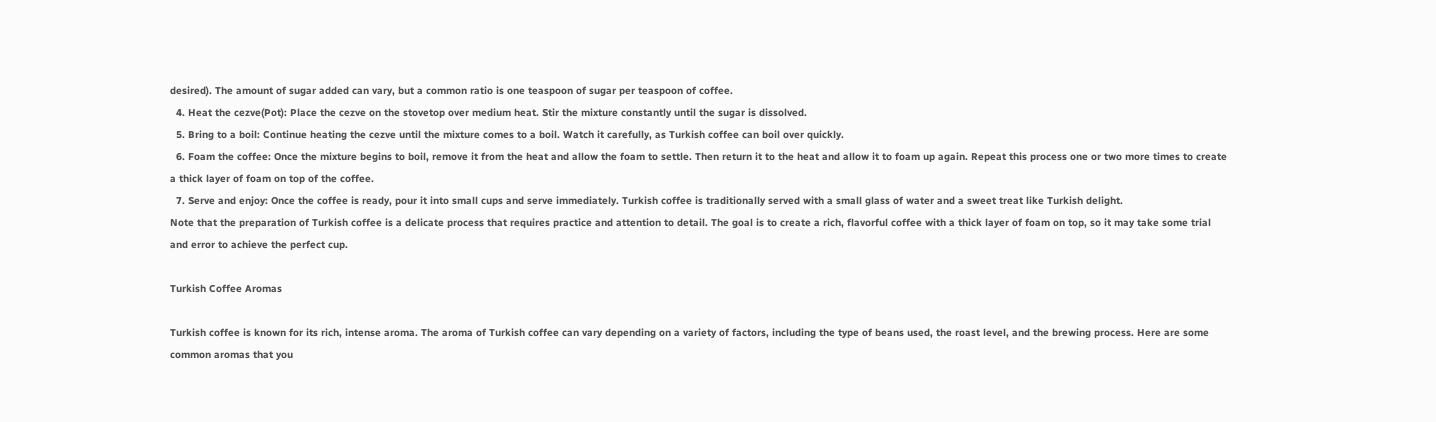desired). The amount of sugar added can vary, but a common ratio is one teaspoon of sugar per teaspoon of coffee.
  4. Heat the cezve(Pot): Place the cezve on the stovetop over medium heat. Stir the mixture constantly until the sugar is dissolved.
  5. Bring to a boil: Continue heating the cezve until the mixture comes to a boil. Watch it carefully, as Turkish coffee can boil over quickly.
  6. Foam the coffee: Once the mixture begins to boil, remove it from the heat and allow the foam to settle. Then return it to the heat and allow it to foam up again. Repeat this process one or two more times to create a thick layer of foam on top of the coffee.
  7. Serve and enjoy: Once the coffee is ready, pour it into small cups and serve immediately. Turkish coffee is traditionally served with a small glass of water and a sweet treat like Turkish delight.
Note that the preparation of Turkish coffee is a delicate process that requires practice and attention to detail. The goal is to create a rich, flavorful coffee with a thick layer of foam on top, so it may take some trial and error to achieve the perfect cup.

Turkish Coffee Aromas

Turkish coffee is known for its rich, intense aroma. The aroma of Turkish coffee can vary depending on a variety of factors, including the type of beans used, the roast level, and the brewing process. Here are some common aromas that you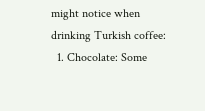might notice when drinking Turkish coffee:
  1. Chocolate: Some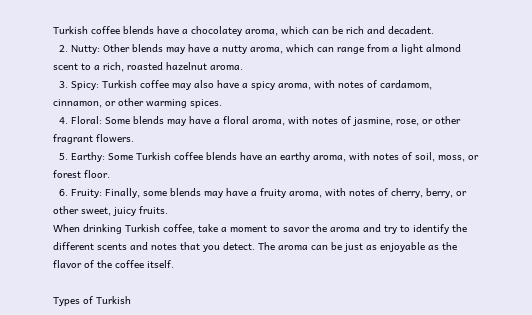Turkish coffee blends have a chocolatey aroma, which can be rich and decadent.
  2. Nutty: Other blends may have a nutty aroma, which can range from a light almond scent to a rich, roasted hazelnut aroma.
  3. Spicy: Turkish coffee may also have a spicy aroma, with notes of cardamom, cinnamon, or other warming spices.
  4. Floral: Some blends may have a floral aroma, with notes of jasmine, rose, or other fragrant flowers.
  5. Earthy: Some Turkish coffee blends have an earthy aroma, with notes of soil, moss, or forest floor.
  6. Fruity: Finally, some blends may have a fruity aroma, with notes of cherry, berry, or other sweet, juicy fruits.
When drinking Turkish coffee, take a moment to savor the aroma and try to identify the different scents and notes that you detect. The aroma can be just as enjoyable as the flavor of the coffee itself.

Types of Turkish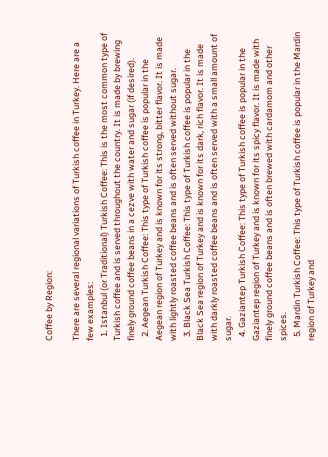Coffee by Region:

There are several regional variations of Turkish coffee in Turkey. Here are a few examples:
  1. Istanbul (or Traditional) Turkish Coffee: This is the most common type of Turkish coffee and is served throughout the country. It is made by brewing finely ground coffee beans in a cezve with water and sugar (if desired).
  2. Aegean Turkish Coffee: This type of Turkish coffee is popular in the Aegean region of Turkey and is known for its strong, bitter flavor. It is made with lightly roasted coffee beans and is often served without sugar.
  3. Black Sea Turkish Coffee: This type of Turkish coffee is popular in the Black Sea region of Turkey and is known for its dark, rich flavor. It is made with darkly roasted coffee beans and is often served with a small amount of sugar.
  4. Gaziantep Turkish Coffee: This type of Turkish coffee is popular in the Gaziantep region of Turkey and is known for its spicy flavor. It is made with finely ground coffee beans and is often brewed with cardamom and other spices.
  5. Mardin Turkish Coffee: This type of Turkish coffee is popular in the Mardin region of Turkey and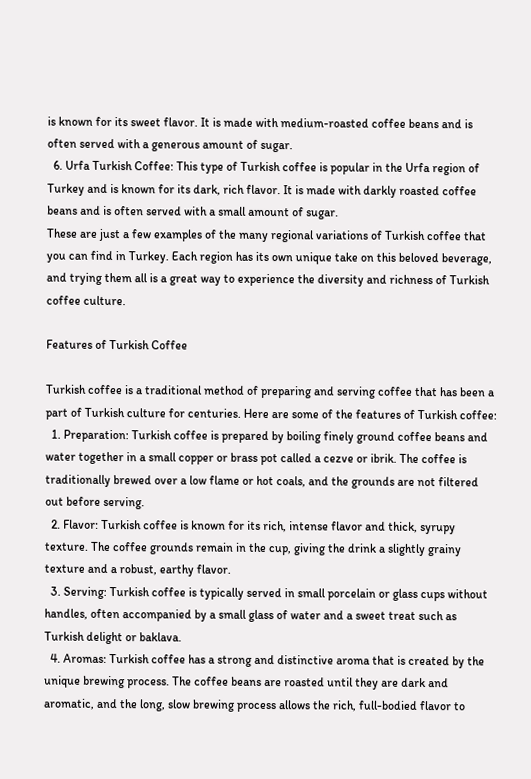is known for its sweet flavor. It is made with medium-roasted coffee beans and is often served with a generous amount of sugar.
  6. Urfa Turkish Coffee: This type of Turkish coffee is popular in the Urfa region of Turkey and is known for its dark, rich flavor. It is made with darkly roasted coffee beans and is often served with a small amount of sugar.
These are just a few examples of the many regional variations of Turkish coffee that you can find in Turkey. Each region has its own unique take on this beloved beverage, and trying them all is a great way to experience the diversity and richness of Turkish coffee culture.

Features of Turkish Coffee

Turkish coffee is a traditional method of preparing and serving coffee that has been a part of Turkish culture for centuries. Here are some of the features of Turkish coffee:
  1. Preparation: Turkish coffee is prepared by boiling finely ground coffee beans and water together in a small copper or brass pot called a cezve or ibrik. The coffee is traditionally brewed over a low flame or hot coals, and the grounds are not filtered out before serving.
  2. Flavor: Turkish coffee is known for its rich, intense flavor and thick, syrupy texture. The coffee grounds remain in the cup, giving the drink a slightly grainy texture and a robust, earthy flavor.
  3. Serving: Turkish coffee is typically served in small porcelain or glass cups without handles, often accompanied by a small glass of water and a sweet treat such as Turkish delight or baklava.
  4. Aromas: Turkish coffee has a strong and distinctive aroma that is created by the unique brewing process. The coffee beans are roasted until they are dark and aromatic, and the long, slow brewing process allows the rich, full-bodied flavor to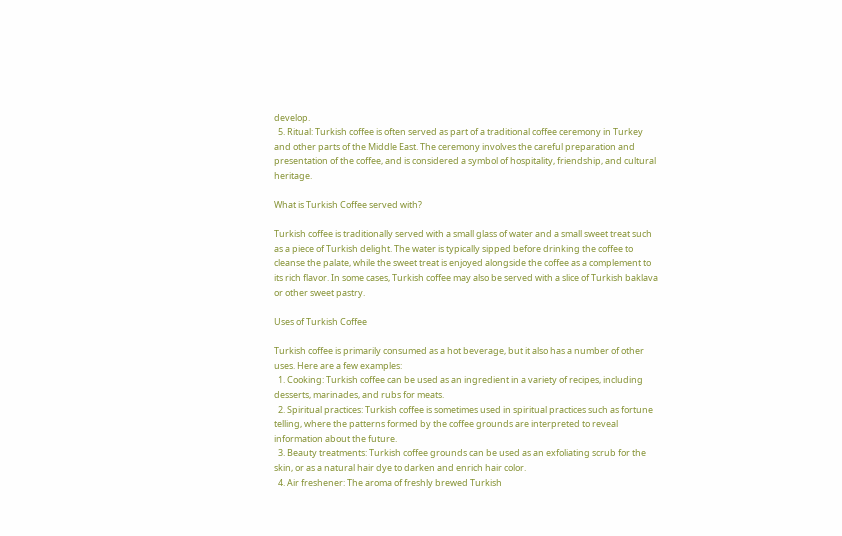develop.
  5. Ritual: Turkish coffee is often served as part of a traditional coffee ceremony in Turkey and other parts of the Middle East. The ceremony involves the careful preparation and presentation of the coffee, and is considered a symbol of hospitality, friendship, and cultural heritage.

What is Turkish Coffee served with?

Turkish coffee is traditionally served with a small glass of water and a small sweet treat such as a piece of Turkish delight. The water is typically sipped before drinking the coffee to cleanse the palate, while the sweet treat is enjoyed alongside the coffee as a complement to its rich flavor. In some cases, Turkish coffee may also be served with a slice of Turkish baklava or other sweet pastry.

Uses of Turkish Coffee

Turkish coffee is primarily consumed as a hot beverage, but it also has a number of other uses. Here are a few examples:
  1. Cooking: Turkish coffee can be used as an ingredient in a variety of recipes, including desserts, marinades, and rubs for meats.
  2. Spiritual practices: Turkish coffee is sometimes used in spiritual practices such as fortune telling, where the patterns formed by the coffee grounds are interpreted to reveal information about the future.
  3. Beauty treatments: Turkish coffee grounds can be used as an exfoliating scrub for the skin, or as a natural hair dye to darken and enrich hair color.
  4. Air freshener: The aroma of freshly brewed Turkish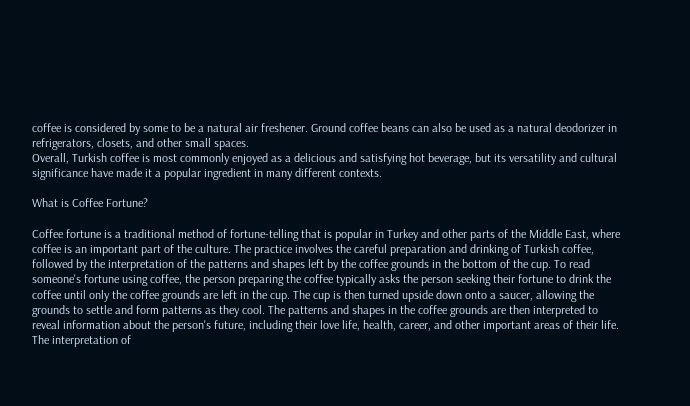coffee is considered by some to be a natural air freshener. Ground coffee beans can also be used as a natural deodorizer in refrigerators, closets, and other small spaces.
Overall, Turkish coffee is most commonly enjoyed as a delicious and satisfying hot beverage, but its versatility and cultural significance have made it a popular ingredient in many different contexts.

What is Coffee Fortune?

Coffee fortune is a traditional method of fortune-telling that is popular in Turkey and other parts of the Middle East, where coffee is an important part of the culture. The practice involves the careful preparation and drinking of Turkish coffee, followed by the interpretation of the patterns and shapes left by the coffee grounds in the bottom of the cup. To read someone's fortune using coffee, the person preparing the coffee typically asks the person seeking their fortune to drink the coffee until only the coffee grounds are left in the cup. The cup is then turned upside down onto a saucer, allowing the grounds to settle and form patterns as they cool. The patterns and shapes in the coffee grounds are then interpreted to reveal information about the person's future, including their love life, health, career, and other important areas of their life. The interpretation of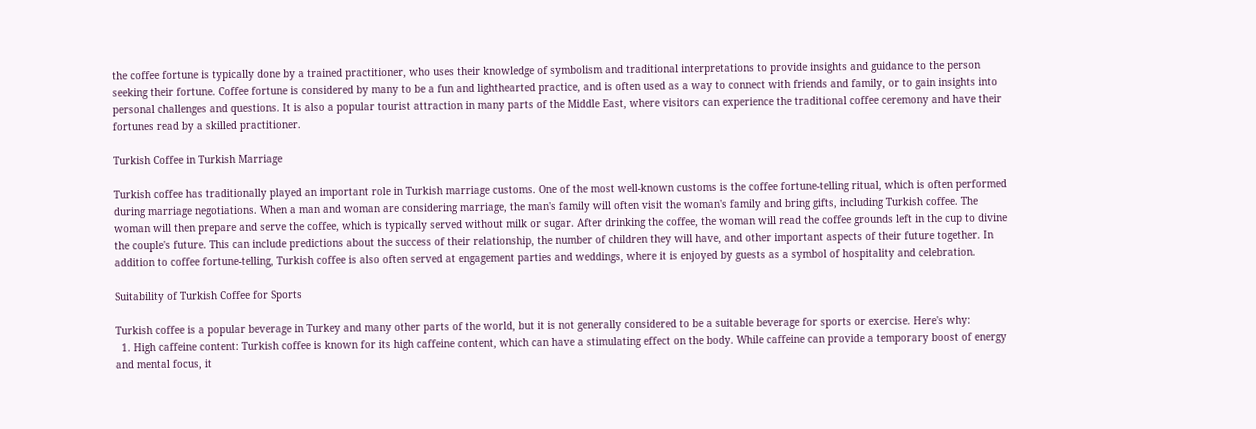the coffee fortune is typically done by a trained practitioner, who uses their knowledge of symbolism and traditional interpretations to provide insights and guidance to the person seeking their fortune. Coffee fortune is considered by many to be a fun and lighthearted practice, and is often used as a way to connect with friends and family, or to gain insights into personal challenges and questions. It is also a popular tourist attraction in many parts of the Middle East, where visitors can experience the traditional coffee ceremony and have their fortunes read by a skilled practitioner.

Turkish Coffee in Turkish Marriage

Turkish coffee has traditionally played an important role in Turkish marriage customs. One of the most well-known customs is the coffee fortune-telling ritual, which is often performed during marriage negotiations. When a man and woman are considering marriage, the man's family will often visit the woman's family and bring gifts, including Turkish coffee. The woman will then prepare and serve the coffee, which is typically served without milk or sugar. After drinking the coffee, the woman will read the coffee grounds left in the cup to divine the couple's future. This can include predictions about the success of their relationship, the number of children they will have, and other important aspects of their future together. In addition to coffee fortune-telling, Turkish coffee is also often served at engagement parties and weddings, where it is enjoyed by guests as a symbol of hospitality and celebration.

Suitability of Turkish Coffee for Sports

Turkish coffee is a popular beverage in Turkey and many other parts of the world, but it is not generally considered to be a suitable beverage for sports or exercise. Here's why:
  1. High caffeine content: Turkish coffee is known for its high caffeine content, which can have a stimulating effect on the body. While caffeine can provide a temporary boost of energy and mental focus, it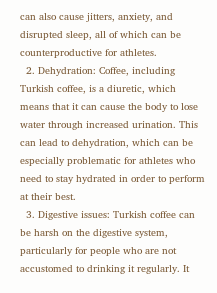can also cause jitters, anxiety, and disrupted sleep, all of which can be counterproductive for athletes.
  2. Dehydration: Coffee, including Turkish coffee, is a diuretic, which means that it can cause the body to lose water through increased urination. This can lead to dehydration, which can be especially problematic for athletes who need to stay hydrated in order to perform at their best.
  3. Digestive issues: Turkish coffee can be harsh on the digestive system, particularly for people who are not accustomed to drinking it regularly. It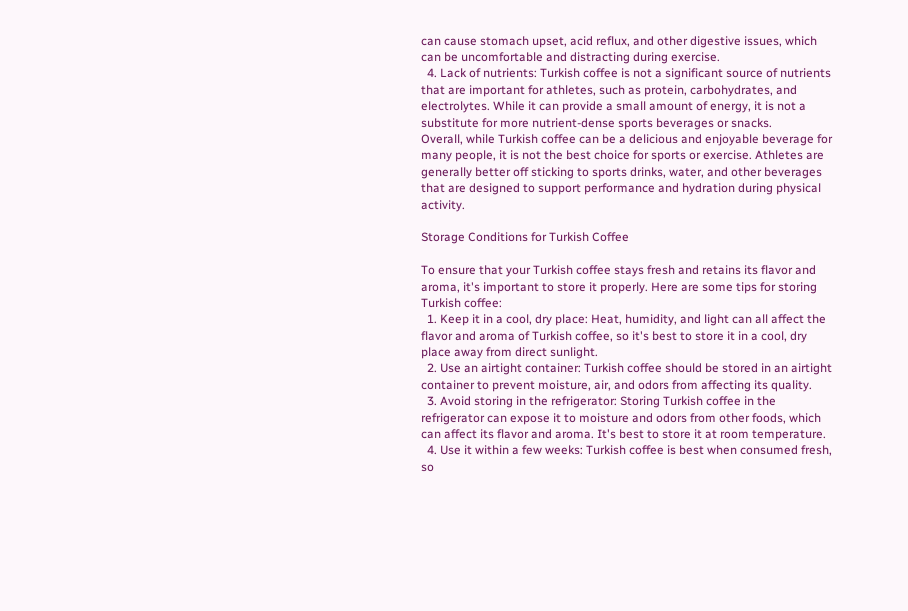can cause stomach upset, acid reflux, and other digestive issues, which can be uncomfortable and distracting during exercise.
  4. Lack of nutrients: Turkish coffee is not a significant source of nutrients that are important for athletes, such as protein, carbohydrates, and electrolytes. While it can provide a small amount of energy, it is not a substitute for more nutrient-dense sports beverages or snacks.
Overall, while Turkish coffee can be a delicious and enjoyable beverage for many people, it is not the best choice for sports or exercise. Athletes are generally better off sticking to sports drinks, water, and other beverages that are designed to support performance and hydration during physical activity.

Storage Conditions for Turkish Coffee

To ensure that your Turkish coffee stays fresh and retains its flavor and aroma, it's important to store it properly. Here are some tips for storing Turkish coffee:
  1. Keep it in a cool, dry place: Heat, humidity, and light can all affect the flavor and aroma of Turkish coffee, so it's best to store it in a cool, dry place away from direct sunlight.
  2. Use an airtight container: Turkish coffee should be stored in an airtight container to prevent moisture, air, and odors from affecting its quality.
  3. Avoid storing in the refrigerator: Storing Turkish coffee in the refrigerator can expose it to moisture and odors from other foods, which can affect its flavor and aroma. It's best to store it at room temperature.
  4. Use it within a few weeks: Turkish coffee is best when consumed fresh, so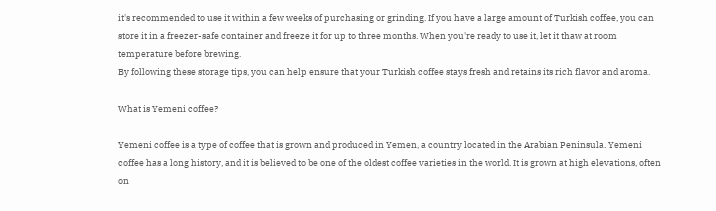it's recommended to use it within a few weeks of purchasing or grinding. If you have a large amount of Turkish coffee, you can store it in a freezer-safe container and freeze it for up to three months. When you're ready to use it, let it thaw at room temperature before brewing.
By following these storage tips, you can help ensure that your Turkish coffee stays fresh and retains its rich flavor and aroma.

What is Yemeni coffee?

Yemeni coffee is a type of coffee that is grown and produced in Yemen, a country located in the Arabian Peninsula. Yemeni coffee has a long history, and it is believed to be one of the oldest coffee varieties in the world. It is grown at high elevations, often on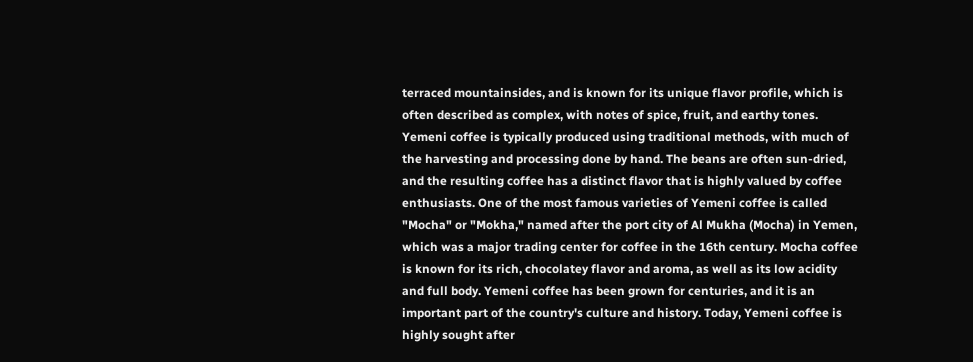terraced mountainsides, and is known for its unique flavor profile, which is often described as complex, with notes of spice, fruit, and earthy tones. Yemeni coffee is typically produced using traditional methods, with much of the harvesting and processing done by hand. The beans are often sun-dried, and the resulting coffee has a distinct flavor that is highly valued by coffee enthusiasts. One of the most famous varieties of Yemeni coffee is called "Mocha" or "Mokha," named after the port city of Al Mukha (Mocha) in Yemen, which was a major trading center for coffee in the 16th century. Mocha coffee is known for its rich, chocolatey flavor and aroma, as well as its low acidity and full body. Yemeni coffee has been grown for centuries, and it is an important part of the country's culture and history. Today, Yemeni coffee is highly sought after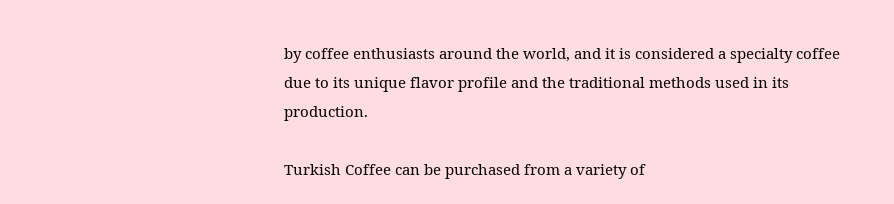by coffee enthusiasts around the world, and it is considered a specialty coffee due to its unique flavor profile and the traditional methods used in its production.

Turkish Coffee can be purchased from a variety of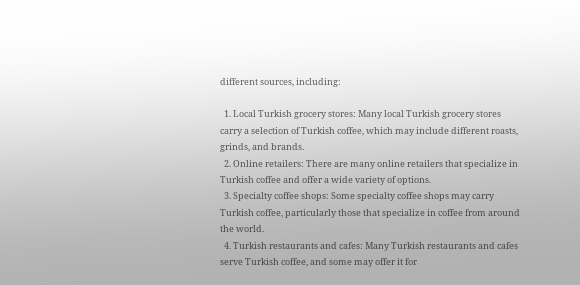different sources, including:

  1. Local Turkish grocery stores: Many local Turkish grocery stores carry a selection of Turkish coffee, which may include different roasts, grinds, and brands.
  2. Online retailers: There are many online retailers that specialize in Turkish coffee and offer a wide variety of options.
  3. Specialty coffee shops: Some specialty coffee shops may carry Turkish coffee, particularly those that specialize in coffee from around the world.
  4. Turkish restaurants and cafes: Many Turkish restaurants and cafes serve Turkish coffee, and some may offer it for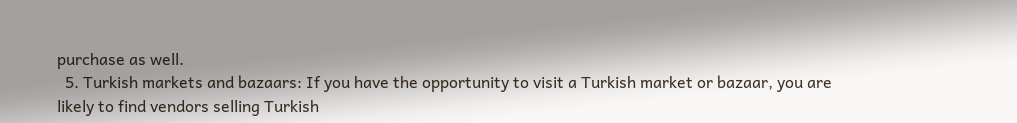purchase as well.
  5. Turkish markets and bazaars: If you have the opportunity to visit a Turkish market or bazaar, you are likely to find vendors selling Turkish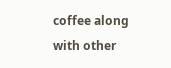coffee along with other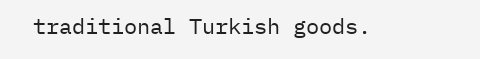traditional Turkish goods.